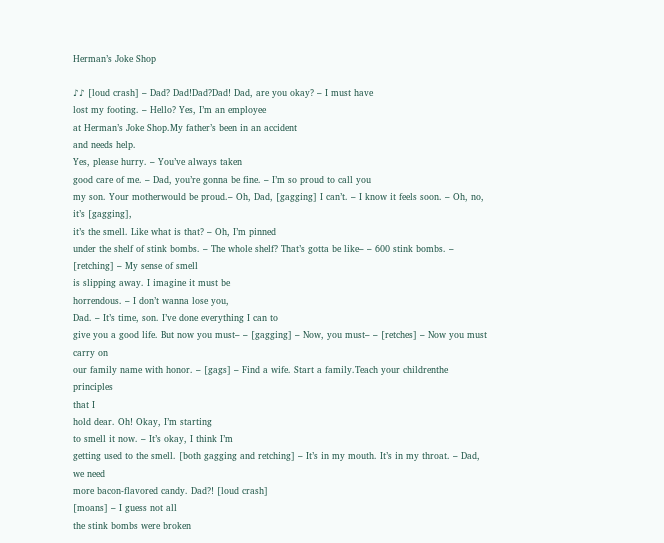Herman’s Joke Shop

♪♪ [loud crash] – Dad? Dad!Dad?Dad! Dad, are you okay? – I must have
lost my footing. – Hello? Yes, I’m an employee
at Herman’s Joke Shop.My father’s been in an accident
and needs help.
Yes, please hurry. – You’ve always taken
good care of me. – Dad, you’re gonna be fine. – I’m so proud to call you
my son. Your motherwould be proud.– Oh, Dad, [gagging] I can’t. – I know it feels soon. – Oh, no, it’s [gagging],
it’s the smell. Like what is that? – Oh, I’m pinned
under the shelf of stink bombs. – The whole shelf? That’s gotta be like– – 600 stink bombs. – [retching] – My sense of smell
is slipping away. I imagine it must be
horrendous. – I don’t wanna lose you,
Dad. – It’s time, son. I’ve done everything I can to
give you a good life. But now you must– – [gagging] – Now, you must– – [retches] – Now you must carry on
our family name with honor. – [gags] – Find a wife. Start a family.Teach your childrenthe principles
that I
hold dear. Oh! Okay, I’m starting
to smell it now. – It’s okay, I think I’m
getting used to the smell. [both gagging and retching] – It’s in my mouth. It’s in my throat. – Dad, we need
more bacon-flavored candy. Dad?! [loud crash]
[moans] – I guess not all
the stink bombs were broken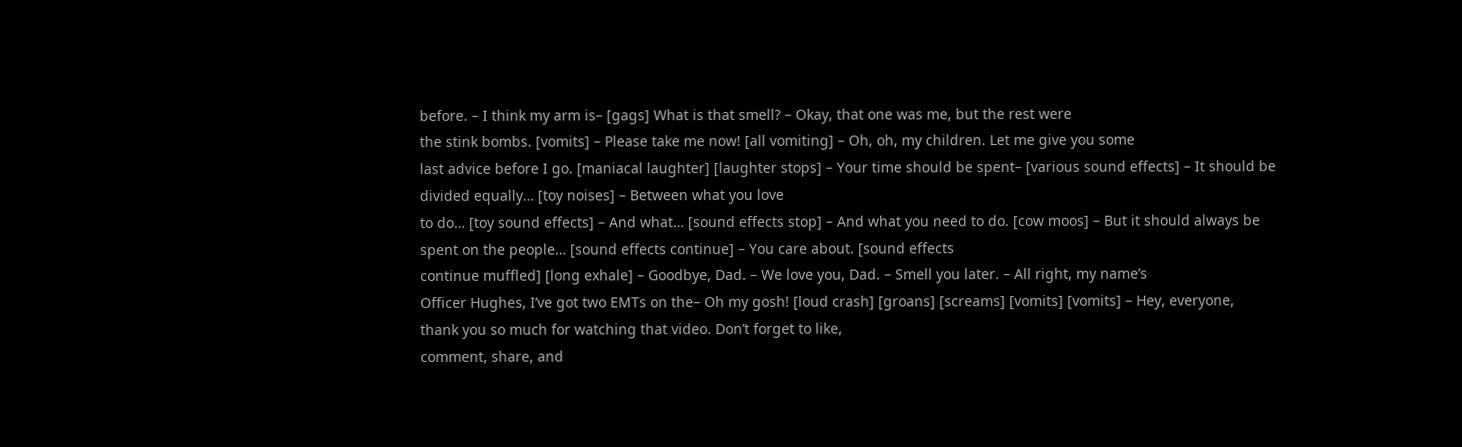before. – I think my arm is– [gags] What is that smell? – Okay, that one was me, but the rest were
the stink bombs. [vomits] – Please take me now! [all vomiting] – Oh, oh, my children. Let me give you some
last advice before I go. [maniacal laughter] [laughter stops] – Your time should be spent– [various sound effects] – It should be
divided equally… [toy noises] – Between what you love
to do… [toy sound effects] – And what… [sound effects stop] – And what you need to do. [cow moos] – But it should always be
spent on the people… [sound effects continue] – You care about. [sound effects
continue muffled] [long exhale] – Goodbye, Dad. – We love you, Dad. – Smell you later. – All right, my name’s
Officer Hughes, I’ve got two EMTs on the– Oh my gosh! [loud crash] [groans] [screams] [vomits] [vomits] – Hey, everyone,
thank you so much for watching that video. Don’t forget to like,
comment, share, and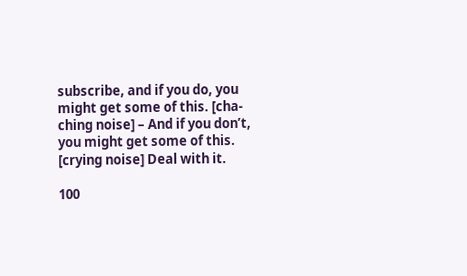subscribe, and if you do, you might get some of this. [cha-ching noise] – And if you don’t,
you might get some of this. [crying noise] Deal with it.

100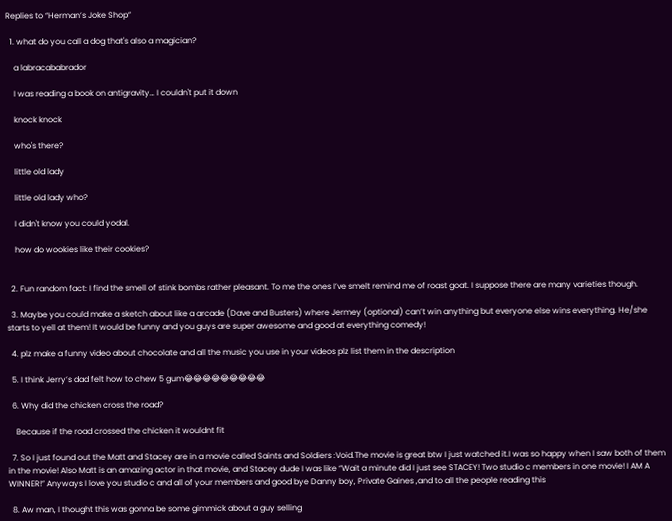Replies to “Herman’s Joke Shop”

  1. what do you call a dog that's also a magician?

    a labracababrador

    I was reading a book on antigravity… I couldn't put it down

    knock knock

    who's there?

    little old lady

    little old lady who?

    I didn't know you could yodal.

    how do wookies like their cookies?


  2. Fun random fact: I find the smell of stink bombs rather pleasant. To me the ones I’ve smelt remind me of roast goat. I suppose there are many varieties though.

  3. Maybe you could make a sketch about like a arcade (Dave and Busters) where Jermey (optional) can’t win anything but everyone else wins everything. He/she starts to yell at them! It would be funny and you guys are super awesome and good at everything comedy!

  4. plz make a funny video about chocolate and all the music you use in your videos plz list them in the description

  5. I think Jerry’s dad felt how to chew 5 gum😂😂😂😂😂😂😂😂😂

  6. Why did the chicken cross the road?

    Because if the road crossed the chicken it wouldnt fit

  7. So I just found out the Matt and Stacey are in a movie called Saints and Soldiers :Void.The movie is great btw I just watched it.I was so happy when I saw both of them in the movie! Also Matt is an amazing actor in that movie, and Stacey dude I was like “Wait a minute did I just see STACEY! Two studio c members in one movie! I AM A WINNER!” Anyways I love you studio c and all of your members and good bye Danny boy, Private Gaines ,and to all the people reading this

  8. Aw man, I thought this was gonna be some gimmick about a guy selling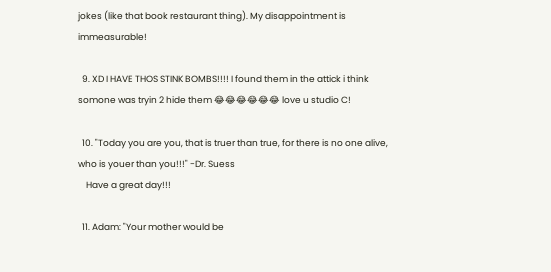jokes (like that book restaurant thing). My disappointment is immeasurable!

  9. XD I HAVE THOS STINK BOMBS!!!! I found them in the attick i think somone was tryin 2 hide them 😂😂😂😂😂😂 love u studio C!

  10. "Today you are you, that is truer than true, for there is no one alive, who is youer than you!!!" -Dr. Suess
    Have a great day!!!

  11. Adam: "Your mother would be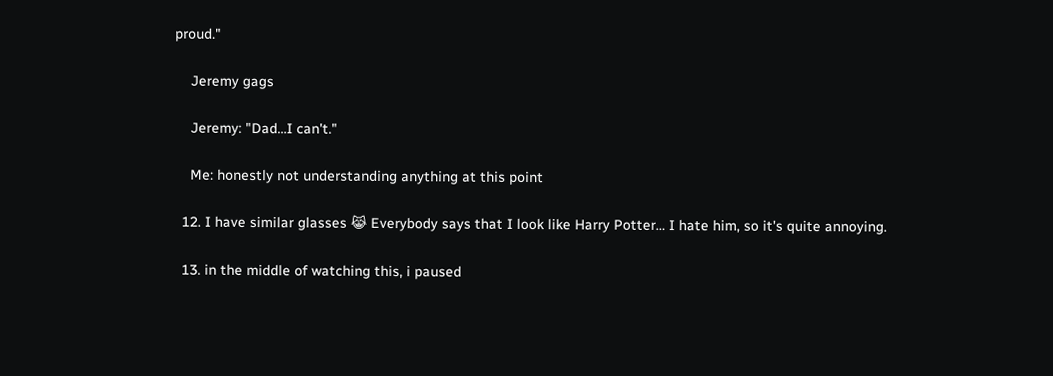proud."

    Jeremy gags

    Jeremy: "Dad…I can't."

    Me: honestly not understanding anything at this point

  12. I have similar glasses 😹 Everybody says that I look like Harry Potter… I hate him, so it's quite annoying.

  13. in the middle of watching this, i paused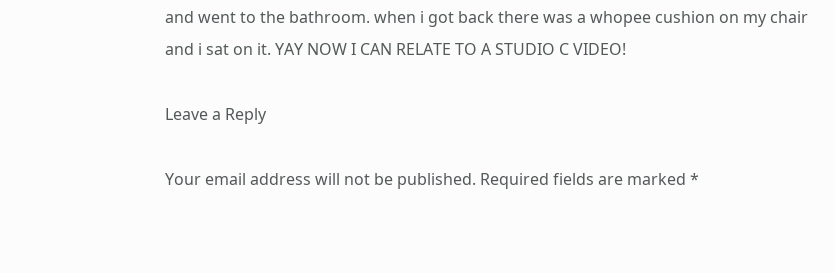and went to the bathroom. when i got back there was a whopee cushion on my chair and i sat on it. YAY NOW I CAN RELATE TO A STUDIO C VIDEO!

Leave a Reply

Your email address will not be published. Required fields are marked *